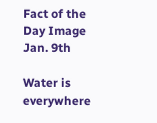Fact of the Day Image Jan. 9th

Water is everywhere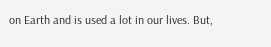on Earth and is used a lot in our lives. But,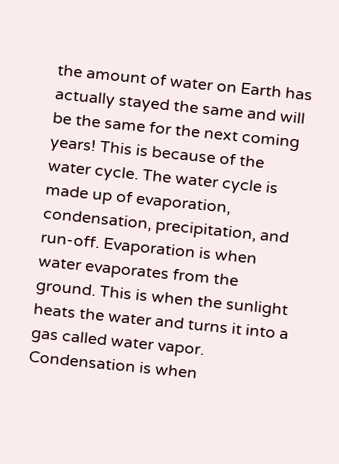the amount of water on Earth has actually stayed the same and will be the same for the next coming years! This is because of the water cycle. The water cycle is made up of evaporation, condensation, precipitation, and run-off. Evaporation is when water evaporates from the ground. This is when the sunlight heats the water and turns it into a gas called water vapor. Condensation is when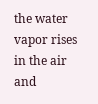the water vapor rises in the air and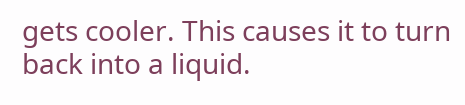gets cooler. This causes it to turn back into a liquid.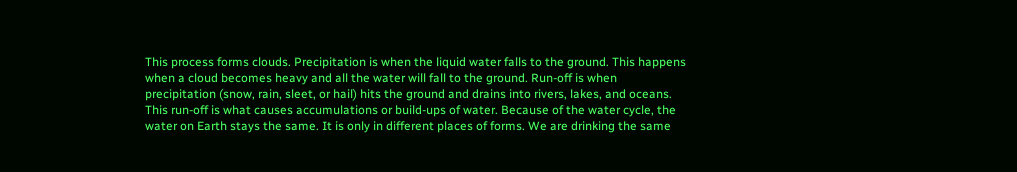This process forms clouds. Precipitation is when the liquid water falls to the ground. This happens when a cloud becomes heavy and all the water will fall to the ground. Run-off is when precipitation (snow, rain, sleet, or hail) hits the ground and drains into rivers, lakes, and oceans. This run-off is what causes accumulations or build-ups of water. Because of the water cycle, the water on Earth stays the same. It is only in different places of forms. We are drinking the same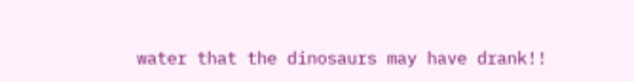water that the dinosaurs may have drank!!